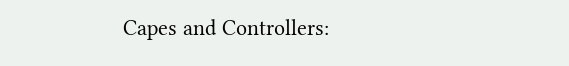Capes and Controllers: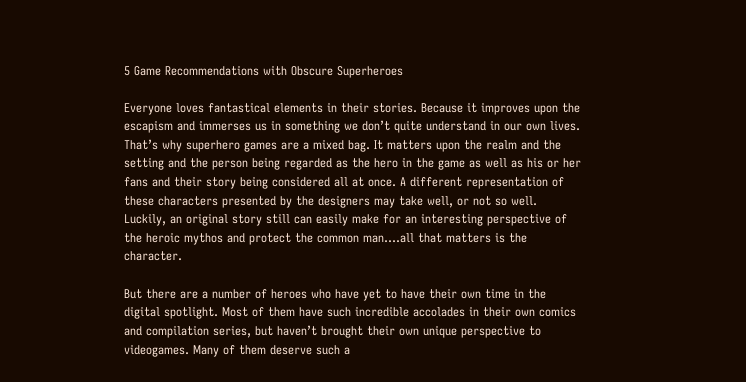5 Game Recommendations with Obscure Superheroes

Everyone loves fantastical elements in their stories. Because it improves upon the escapism and immerses us in something we don’t quite understand in our own lives. That’s why superhero games are a mixed bag. It matters upon the realm and the setting and the person being regarded as the hero in the game as well as his or her fans and their story being considered all at once. A different representation of these characters presented by the designers may take well, or not so well. Luckily, an original story still can easily make for an interesting perspective of the heroic mythos and protect the common man….all that matters is the character.

But there are a number of heroes who have yet to have their own time in the digital spotlight. Most of them have such incredible accolades in their own comics and compilation series, but haven’t brought their own unique perspective to videogames. Many of them deserve such a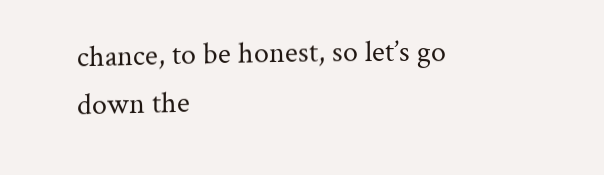chance, to be honest, so let’s go down the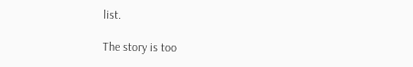list.

The story is too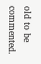old to be commented.